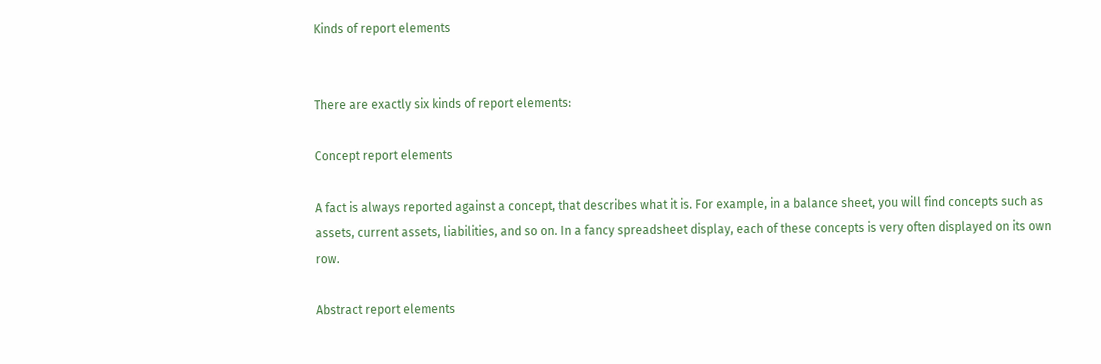Kinds of report elements


There are exactly six kinds of report elements:

Concept report elements

A fact is always reported against a concept, that describes what it is. For example, in a balance sheet, you will find concepts such as assets, current assets, liabilities, and so on. In a fancy spreadsheet display, each of these concepts is very often displayed on its own row.

Abstract report elements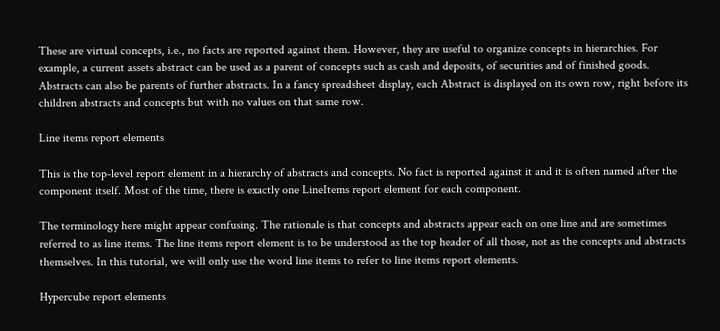These are virtual concepts, i.e., no facts are reported against them. However, they are useful to organize concepts in hierarchies. For example, a current assets abstract can be used as a parent of concepts such as cash and deposits, of securities and of finished goods. Abstracts can also be parents of further abstracts. In a fancy spreadsheet display, each Abstract is displayed on its own row, right before its children abstracts and concepts but with no values on that same row.

Line items report elements

This is the top-level report element in a hierarchy of abstracts and concepts. No fact is reported against it and it is often named after the component itself. Most of the time, there is exactly one LineItems report element for each component.

The terminology here might appear confusing. The rationale is that concepts and abstracts appear each on one line and are sometimes referred to as line items. The line items report element is to be understood as the top header of all those, not as the concepts and abstracts themselves. In this tutorial, we will only use the word line items to refer to line items report elements.

Hypercube report elements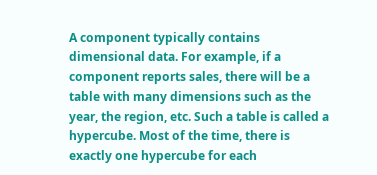A component typically contains dimensional data. For example, if a component reports sales, there will be a table with many dimensions such as the year, the region, etc. Such a table is called a hypercube. Most of the time, there is exactly one hypercube for each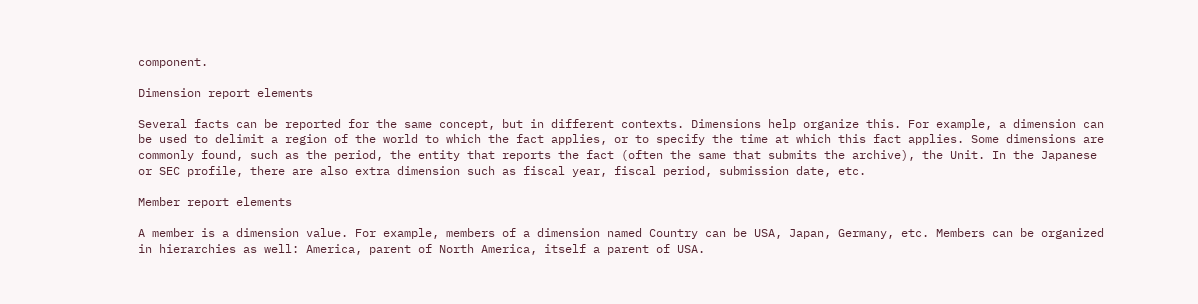component.

Dimension report elements

Several facts can be reported for the same concept, but in different contexts. Dimensions help organize this. For example, a dimension can be used to delimit a region of the world to which the fact applies, or to specify the time at which this fact applies. Some dimensions are commonly found, such as the period, the entity that reports the fact (often the same that submits the archive), the Unit. In the Japanese or SEC profile, there are also extra dimension such as fiscal year, fiscal period, submission date, etc.

Member report elements

A member is a dimension value. For example, members of a dimension named Country can be USA, Japan, Germany, etc. Members can be organized in hierarchies as well: America, parent of North America, itself a parent of USA.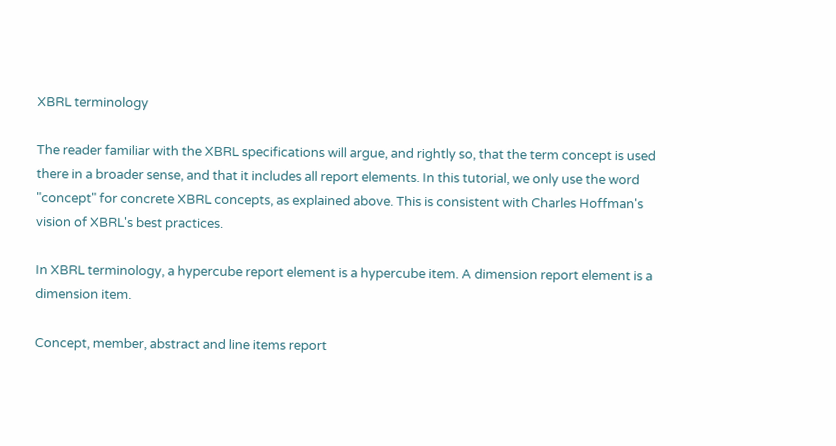XBRL terminology

The reader familiar with the XBRL specifications will argue, and rightly so, that the term concept is used there in a broader sense, and that it includes all report elements. In this tutorial, we only use the word "concept" for concrete XBRL concepts, as explained above. This is consistent with Charles Hoffman's vision of XBRL's best practices.

In XBRL terminology, a hypercube report element is a hypercube item. A dimension report element is a dimension item.

Concept, member, abstract and line items report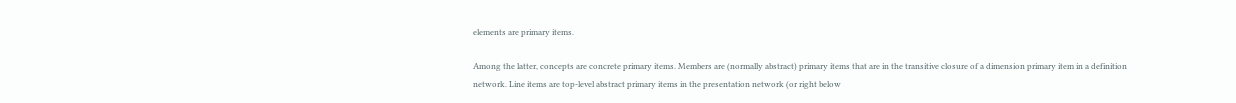elements are primary items.

Among the latter, concepts are concrete primary items. Members are (normally abstract) primary items that are in the transitive closure of a dimension primary item in a definition network. Line items are top-level abstract primary items in the presentation network (or right below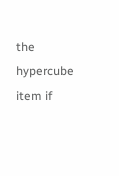the hypercube item if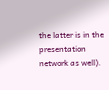the latter is in the presentation network as well).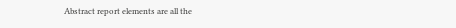Abstract report elements are all the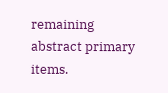remaining abstract primary items.